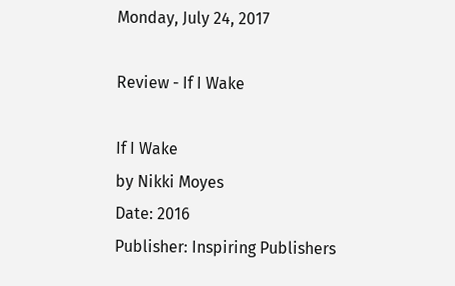Monday, July 24, 2017

Review - If I Wake

If I Wake
by Nikki Moyes
Date: 2016
Publisher: Inspiring Publishers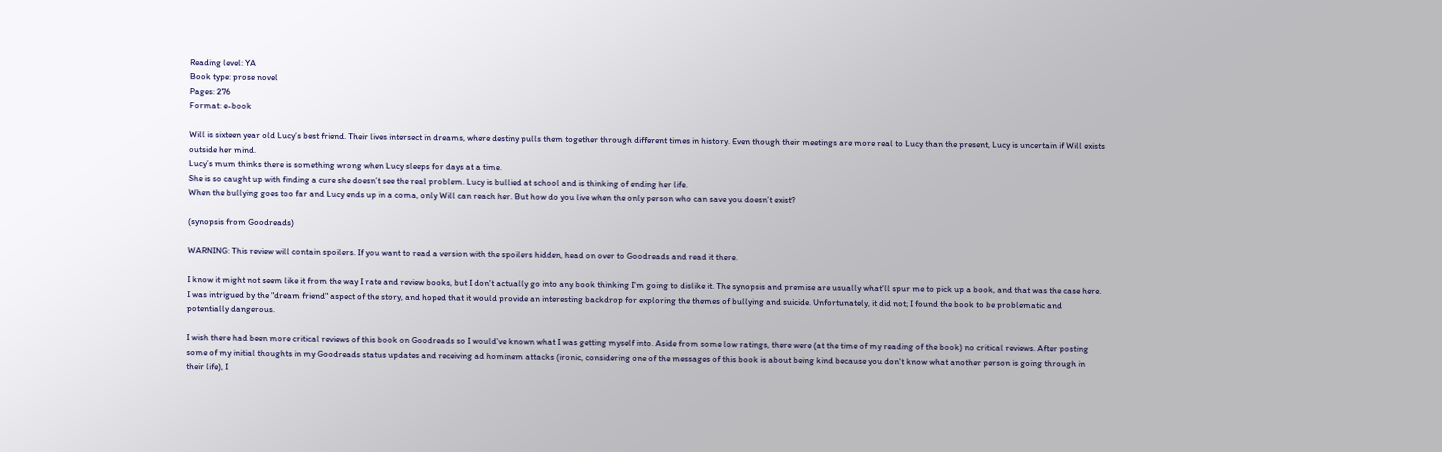Reading level: YA
Book type: prose novel
Pages: 276
Format: e-book

Will is sixteen year old Lucy’s best friend. Their lives intersect in dreams, where destiny pulls them together through different times in history. Even though their meetings are more real to Lucy than the present, Lucy is uncertain if Will exists outside her mind.
Lucy’s mum thinks there is something wrong when Lucy sleeps for days at a time.
She is so caught up with finding a cure she doesn’t see the real problem. Lucy is bullied at school and is thinking of ending her life.
When the bullying goes too far and Lucy ends up in a coma, only Will can reach her. But how do you live when the only person who can save you doesn’t exist?

(synopsis from Goodreads)

WARNING: This review will contain spoilers. If you want to read a version with the spoilers hidden, head on over to Goodreads and read it there.

I know it might not seem like it from the way I rate and review books, but I don't actually go into any book thinking I'm going to dislike it. The synopsis and premise are usually what'll spur me to pick up a book, and that was the case here. I was intrigued by the "dream friend" aspect of the story, and hoped that it would provide an interesting backdrop for exploring the themes of bullying and suicide. Unfortunately, it did not; I found the book to be problematic and potentially dangerous.

I wish there had been more critical reviews of this book on Goodreads so I would've known what I was getting myself into. Aside from some low ratings, there were (at the time of my reading of the book) no critical reviews. After posting some of my initial thoughts in my Goodreads status updates and receiving ad hominem attacks (ironic, considering one of the messages of this book is about being kind because you don't know what another person is going through in their life), I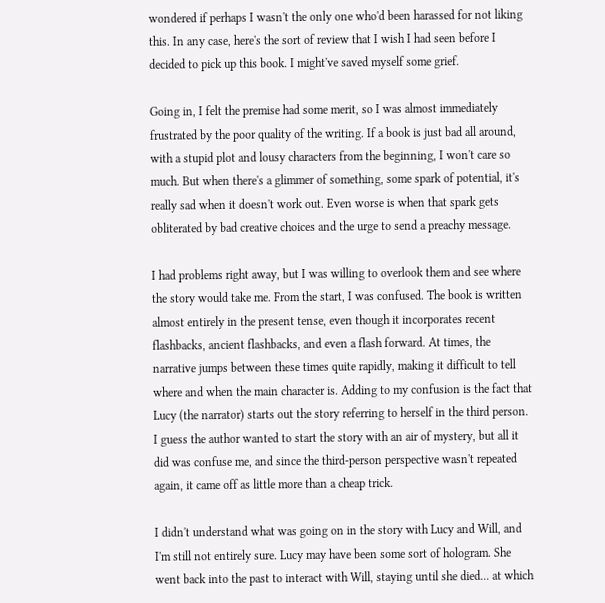wondered if perhaps I wasn't the only one who'd been harassed for not liking this. In any case, here's the sort of review that I wish I had seen before I decided to pick up this book. I might've saved myself some grief.

Going in, I felt the premise had some merit, so I was almost immediately frustrated by the poor quality of the writing. If a book is just bad all around, with a stupid plot and lousy characters from the beginning, I won't care so much. But when there's a glimmer of something, some spark of potential, it's really sad when it doesn't work out. Even worse is when that spark gets obliterated by bad creative choices and the urge to send a preachy message.

I had problems right away, but I was willing to overlook them and see where the story would take me. From the start, I was confused. The book is written almost entirely in the present tense, even though it incorporates recent flashbacks, ancient flashbacks, and even a flash forward. At times, the narrative jumps between these times quite rapidly, making it difficult to tell where and when the main character is. Adding to my confusion is the fact that Lucy (the narrator) starts out the story referring to herself in the third person. I guess the author wanted to start the story with an air of mystery, but all it did was confuse me, and since the third-person perspective wasn't repeated again, it came off as little more than a cheap trick.

I didn't understand what was going on in the story with Lucy and Will, and I'm still not entirely sure. Lucy may have been some sort of hologram. She went back into the past to interact with Will, staying until she died... at which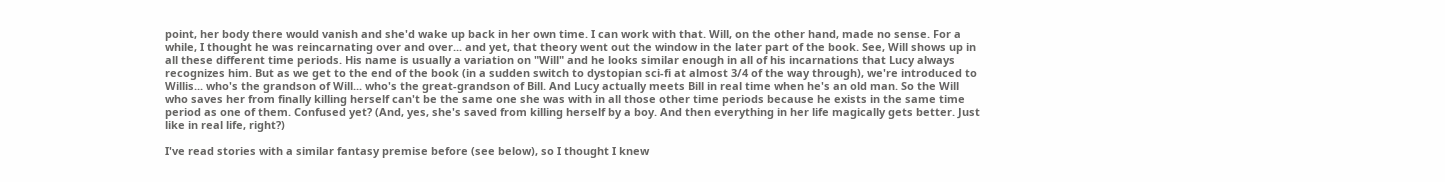point, her body there would vanish and she'd wake up back in her own time. I can work with that. Will, on the other hand, made no sense. For a while, I thought he was reincarnating over and over... and yet, that theory went out the window in the later part of the book. See, Will shows up in all these different time periods. His name is usually a variation on "Will" and he looks similar enough in all of his incarnations that Lucy always recognizes him. But as we get to the end of the book (in a sudden switch to dystopian sci-fi at almost 3/4 of the way through), we're introduced to Willis... who's the grandson of Will... who's the great-grandson of Bill. And Lucy actually meets Bill in real time when he's an old man. So the Will who saves her from finally killing herself can't be the same one she was with in all those other time periods because he exists in the same time period as one of them. Confused yet? (And, yes, she's saved from killing herself by a boy. And then everything in her life magically gets better. Just like in real life, right?)

I've read stories with a similar fantasy premise before (see below), so I thought I knew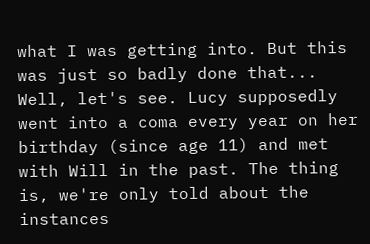what I was getting into. But this was just so badly done that... Well, let's see. Lucy supposedly went into a coma every year on her birthday (since age 11) and met with Will in the past. The thing is, we're only told about the instances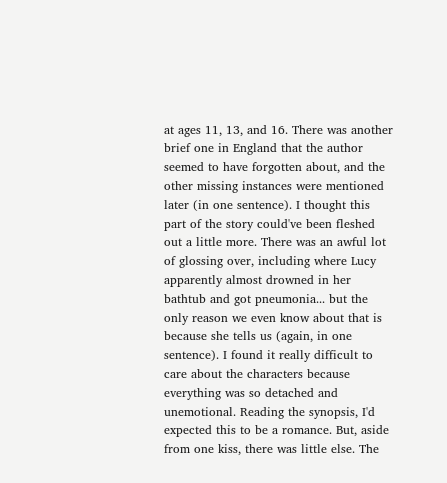at ages 11, 13, and 16. There was another brief one in England that the author seemed to have forgotten about, and the other missing instances were mentioned later (in one sentence). I thought this part of the story could've been fleshed out a little more. There was an awful lot of glossing over, including where Lucy apparently almost drowned in her bathtub and got pneumonia... but the only reason we even know about that is because she tells us (again, in one sentence). I found it really difficult to care about the characters because everything was so detached and unemotional. Reading the synopsis, I'd expected this to be a romance. But, aside from one kiss, there was little else. The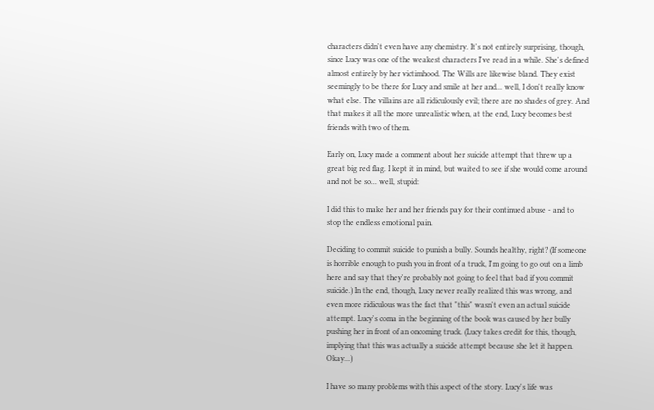characters didn't even have any chemistry. It's not entirely surprising, though, since Lucy was one of the weakest characters I've read in a while. She's defined almost entirely by her victimhood. The Wills are likewise bland. They exist seemingly to be there for Lucy and smile at her and... well, I don't really know what else. The villains are all ridiculously evil; there are no shades of grey. And that makes it all the more unrealistic when, at the end, Lucy becomes best friends with two of them.

Early on, Lucy made a comment about her suicide attempt that threw up a great big red flag. I kept it in mind, but waited to see if she would come around and not be so... well, stupid:

I did this to make her and her friends pay for their continued abuse - and to stop the endless emotional pain.

Deciding to commit suicide to punish a bully. Sounds healthy, right? (If someone is horrible enough to push you in front of a truck, I'm going to go out on a limb here and say that they're probably not going to feel that bad if you commit suicide.) In the end, though, Lucy never really realized this was wrong, and even more ridiculous was the fact that "this" wasn't even an actual suicide attempt. Lucy's coma in the beginning of the book was caused by her bully pushing her in front of an oncoming truck. (Lucy takes credit for this, though, implying that this was actually a suicide attempt because she let it happen. Okay...)

I have so many problems with this aspect of the story. Lucy's life was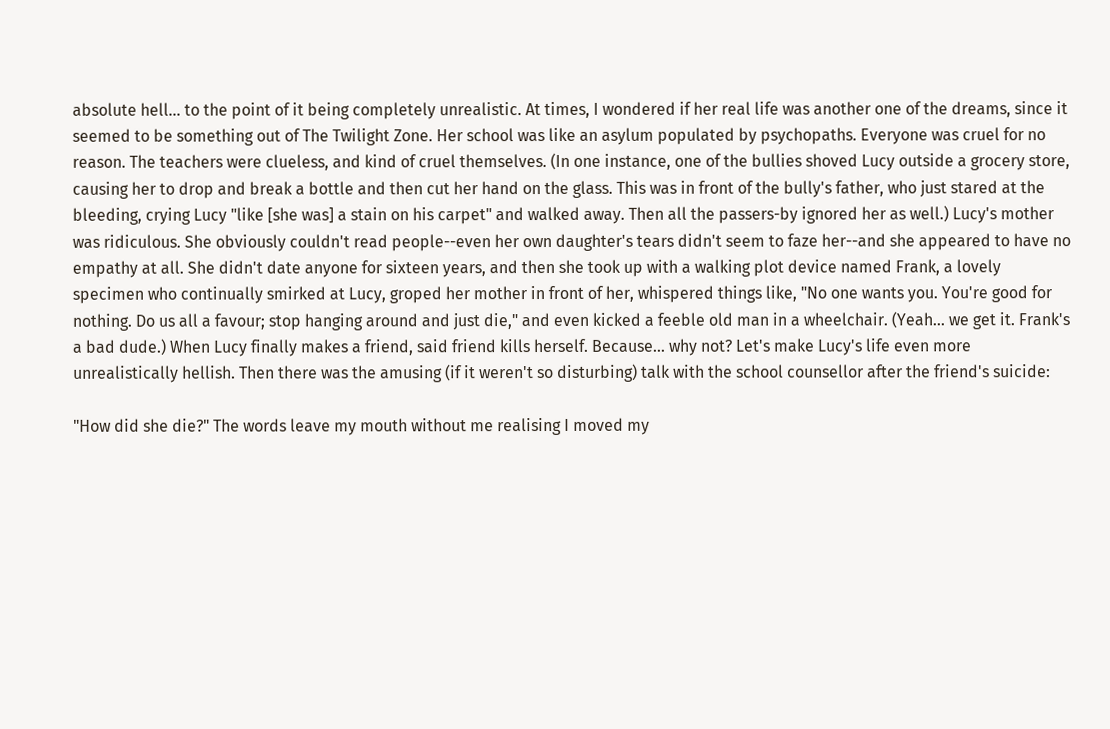absolute hell... to the point of it being completely unrealistic. At times, I wondered if her real life was another one of the dreams, since it seemed to be something out of The Twilight Zone. Her school was like an asylum populated by psychopaths. Everyone was cruel for no reason. The teachers were clueless, and kind of cruel themselves. (In one instance, one of the bullies shoved Lucy outside a grocery store, causing her to drop and break a bottle and then cut her hand on the glass. This was in front of the bully's father, who just stared at the bleeding, crying Lucy "like [she was] a stain on his carpet" and walked away. Then all the passers-by ignored her as well.) Lucy's mother was ridiculous. She obviously couldn't read people--even her own daughter's tears didn't seem to faze her--and she appeared to have no empathy at all. She didn't date anyone for sixteen years, and then she took up with a walking plot device named Frank, a lovely specimen who continually smirked at Lucy, groped her mother in front of her, whispered things like, "No one wants you. You're good for nothing. Do us all a favour; stop hanging around and just die," and even kicked a feeble old man in a wheelchair. (Yeah... we get it. Frank's a bad dude.) When Lucy finally makes a friend, said friend kills herself. Because... why not? Let's make Lucy's life even more unrealistically hellish. Then there was the amusing (if it weren't so disturbing) talk with the school counsellor after the friend's suicide:

"How did she die?" The words leave my mouth without me realising I moved my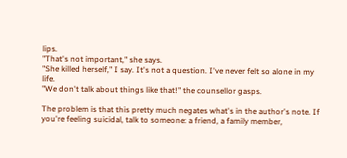lips.
"That's not important," she says.
"She killed herself," I say. It's not a question. I've never felt so alone in my life.
"We don't talk about things like that!" the counsellor gasps.

The problem is that this pretty much negates what's in the author's note. If you're feeling suicidal, talk to someone: a friend, a family member,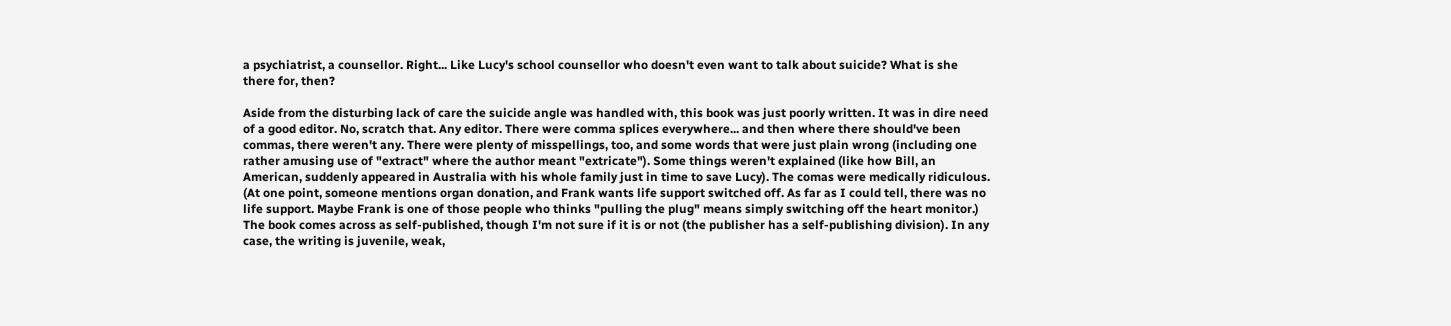a psychiatrist, a counsellor. Right... Like Lucy's school counsellor who doesn't even want to talk about suicide? What is she there for, then?

Aside from the disturbing lack of care the suicide angle was handled with, this book was just poorly written. It was in dire need of a good editor. No, scratch that. Any editor. There were comma splices everywhere... and then where there should've been commas, there weren't any. There were plenty of misspellings, too, and some words that were just plain wrong (including one rather amusing use of "extract" where the author meant "extricate"). Some things weren't explained (like how Bill, an American, suddenly appeared in Australia with his whole family just in time to save Lucy). The comas were medically ridiculous. (At one point, someone mentions organ donation, and Frank wants life support switched off. As far as I could tell, there was no life support. Maybe Frank is one of those people who thinks "pulling the plug" means simply switching off the heart monitor.) The book comes across as self-published, though I'm not sure if it is or not (the publisher has a self-publishing division). In any case, the writing is juvenile, weak,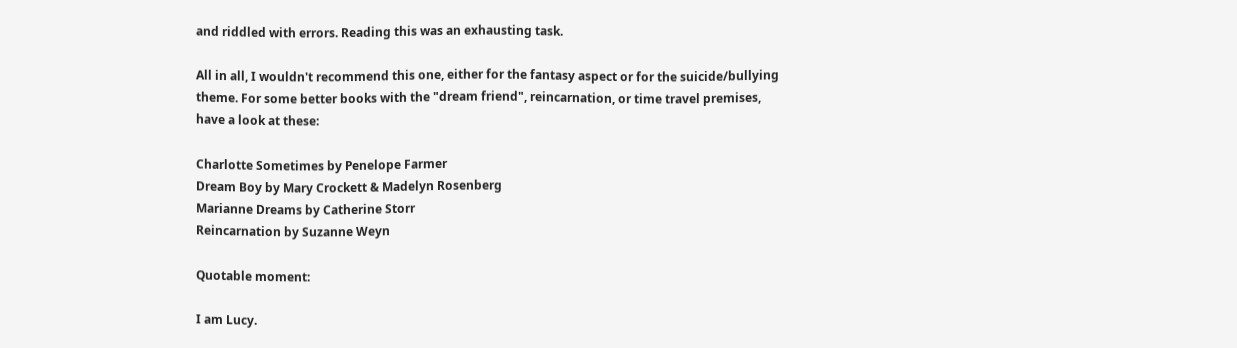and riddled with errors. Reading this was an exhausting task.

All in all, I wouldn't recommend this one, either for the fantasy aspect or for the suicide/bullying theme. For some better books with the "dream friend", reincarnation, or time travel premises, have a look at these:

Charlotte Sometimes by Penelope Farmer
Dream Boy by Mary Crockett & Madelyn Rosenberg
Marianne Dreams by Catherine Storr
Reincarnation by Suzanne Weyn

Quotable moment:

I am Lucy.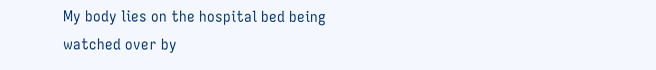My body lies on the hospital bed being watched over by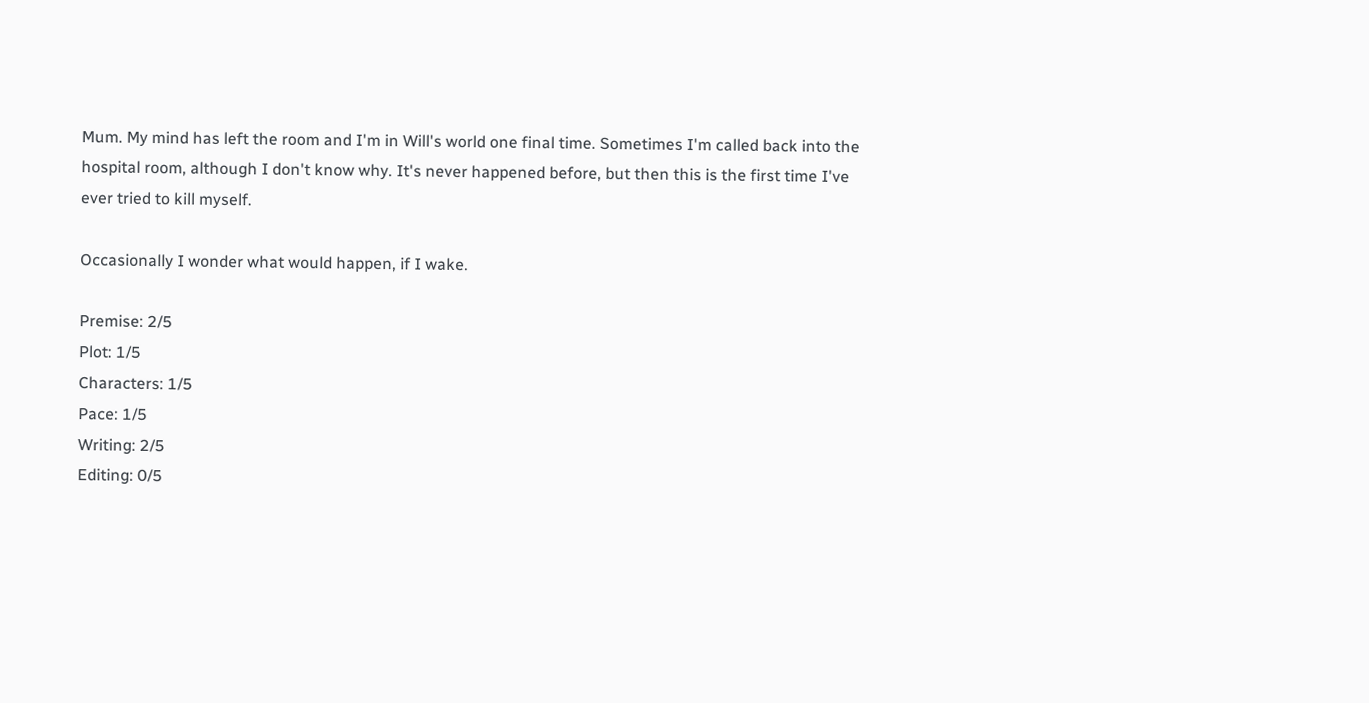Mum. My mind has left the room and I'm in Will's world one final time. Sometimes I'm called back into the hospital room, although I don't know why. It's never happened before, but then this is the first time I've ever tried to kill myself.

Occasionally I wonder what would happen, if I wake.

Premise: 2/5
Plot: 1/5
Characters: 1/5
Pace: 1/5
Writing: 2/5
Editing: 0/5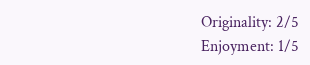Originality: 2/5
Enjoyment: 1/5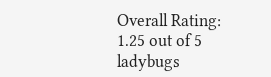Overall Rating: 1.25 out of 5 ladybugs